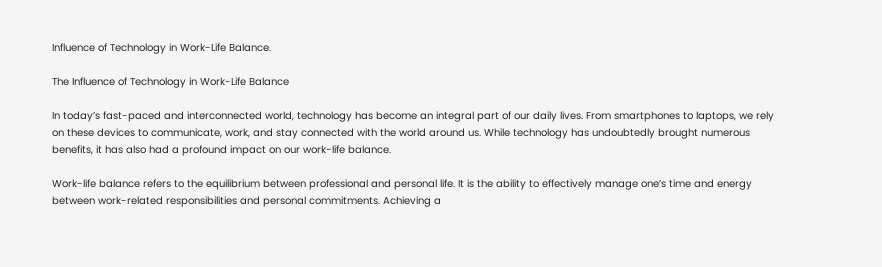Influence of Technology in Work-Life Balance.

The Influence of Technology in Work-Life Balance

In today’s fast-paced and interconnected world, technology has become an integral part of our daily lives. From smartphones to laptops, we rely on these devices to communicate, work, and stay connected with the world around us. While technology has undoubtedly brought numerous benefits, it has also had a profound impact on our work-life balance.

Work-life balance refers to the equilibrium between professional and personal life. It is the ability to effectively manage one’s time and energy between work-related responsibilities and personal commitments. Achieving a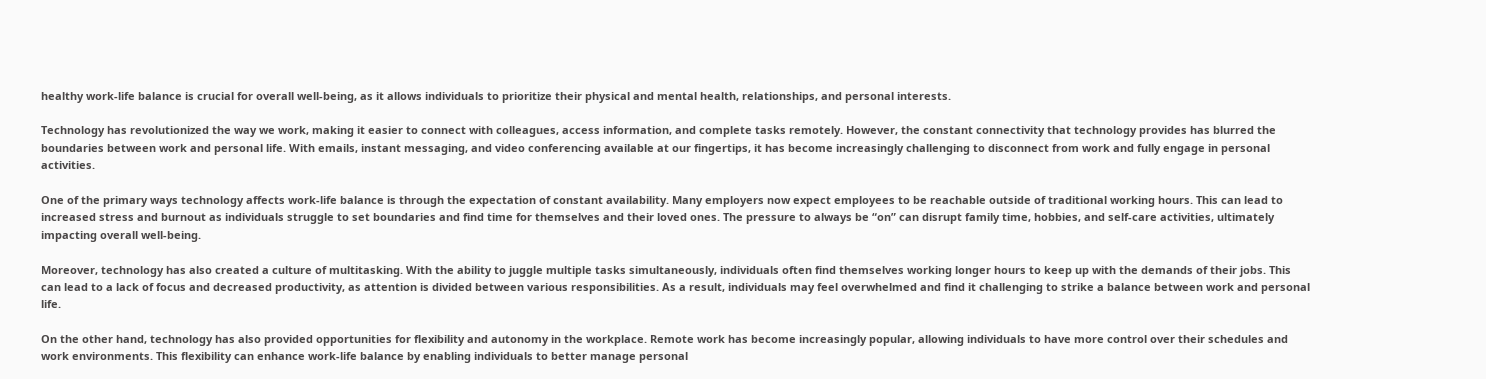healthy work-life balance is crucial for overall well-being, as it allows individuals to prioritize their physical and mental health, relationships, and personal interests.

Technology has revolutionized the way we work, making it easier to connect with colleagues, access information, and complete tasks remotely. However, the constant connectivity that technology provides has blurred the boundaries between work and personal life. With emails, instant messaging, and video conferencing available at our fingertips, it has become increasingly challenging to disconnect from work and fully engage in personal activities.

One of the primary ways technology affects work-life balance is through the expectation of constant availability. Many employers now expect employees to be reachable outside of traditional working hours. This can lead to increased stress and burnout as individuals struggle to set boundaries and find time for themselves and their loved ones. The pressure to always be “on” can disrupt family time, hobbies, and self-care activities, ultimately impacting overall well-being.

Moreover, technology has also created a culture of multitasking. With the ability to juggle multiple tasks simultaneously, individuals often find themselves working longer hours to keep up with the demands of their jobs. This can lead to a lack of focus and decreased productivity, as attention is divided between various responsibilities. As a result, individuals may feel overwhelmed and find it challenging to strike a balance between work and personal life.

On the other hand, technology has also provided opportunities for flexibility and autonomy in the workplace. Remote work has become increasingly popular, allowing individuals to have more control over their schedules and work environments. This flexibility can enhance work-life balance by enabling individuals to better manage personal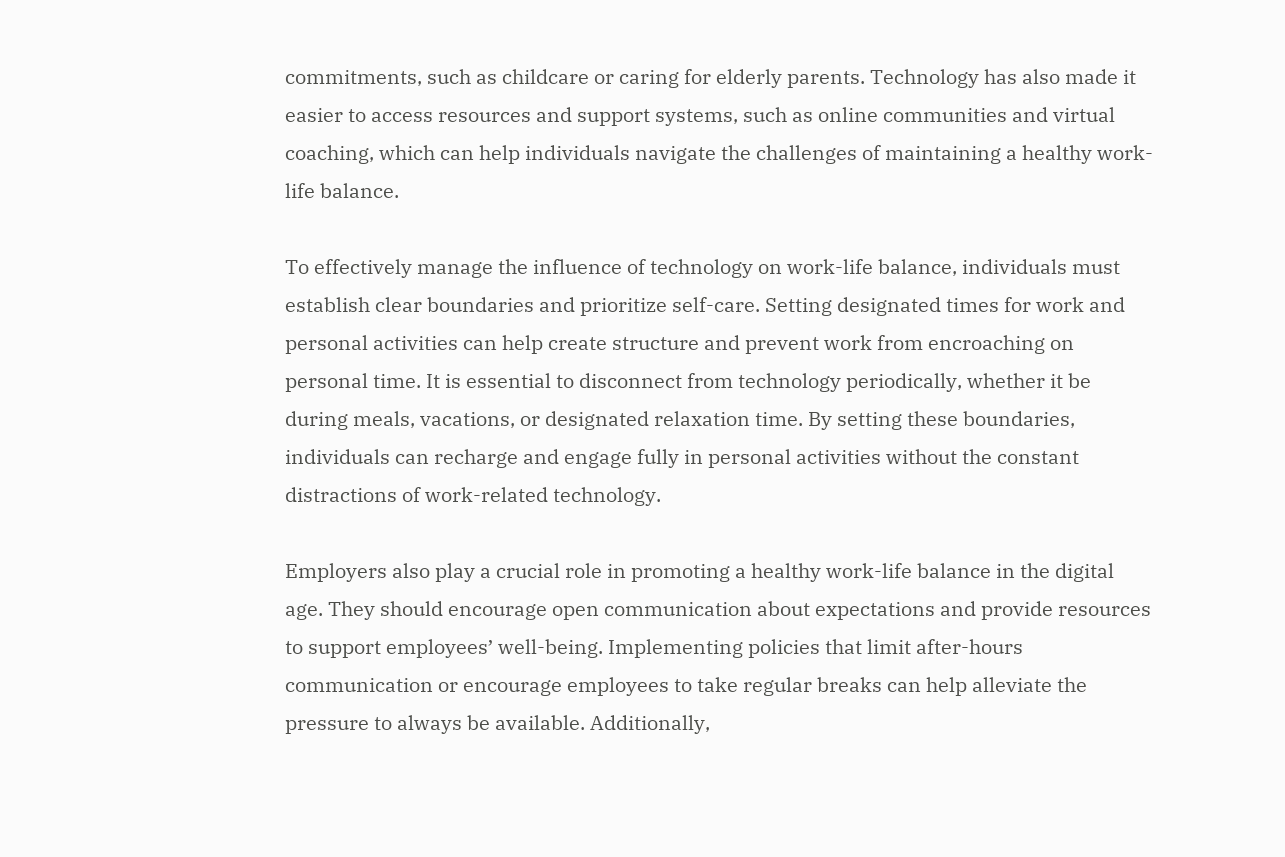commitments, such as childcare or caring for elderly parents. Technology has also made it easier to access resources and support systems, such as online communities and virtual coaching, which can help individuals navigate the challenges of maintaining a healthy work-life balance.

To effectively manage the influence of technology on work-life balance, individuals must establish clear boundaries and prioritize self-care. Setting designated times for work and personal activities can help create structure and prevent work from encroaching on personal time. It is essential to disconnect from technology periodically, whether it be during meals, vacations, or designated relaxation time. By setting these boundaries, individuals can recharge and engage fully in personal activities without the constant distractions of work-related technology.

Employers also play a crucial role in promoting a healthy work-life balance in the digital age. They should encourage open communication about expectations and provide resources to support employees’ well-being. Implementing policies that limit after-hours communication or encourage employees to take regular breaks can help alleviate the pressure to always be available. Additionally,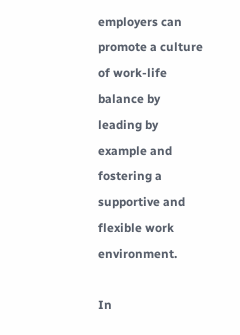employers can promote a culture of work-life balance by leading by example and fostering a supportive and flexible work environment.

In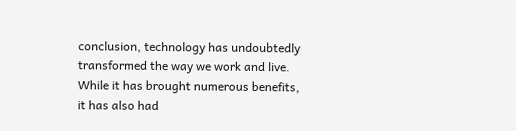conclusion, technology has undoubtedly transformed the way we work and live. While it has brought numerous benefits, it has also had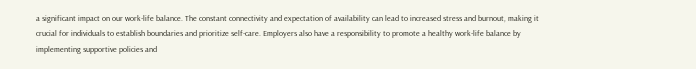a significant impact on our work-life balance. The constant connectivity and expectation of availability can lead to increased stress and burnout, making it crucial for individuals to establish boundaries and prioritize self-care. Employers also have a responsibility to promote a healthy work-life balance by implementing supportive policies and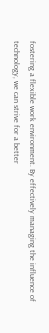fostering a flexible work environment. By effectively managing the influence of technology, we can strive for a better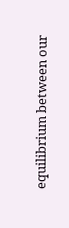equilibrium between our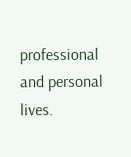professional and personal lives.